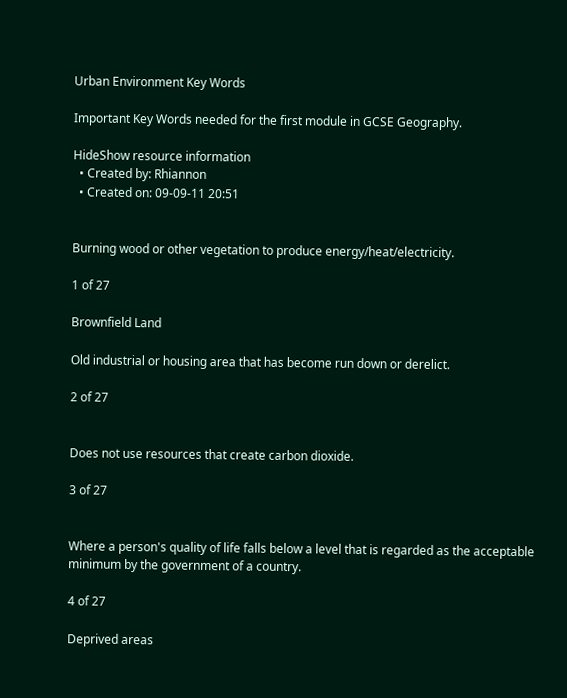Urban Environment Key Words

Important Key Words needed for the first module in GCSE Geography.

HideShow resource information
  • Created by: Rhiannon
  • Created on: 09-09-11 20:51


Burning wood or other vegetation to produce energy/heat/electricity.

1 of 27

Brownfield Land

Old industrial or housing area that has become run down or derelict.

2 of 27


Does not use resources that create carbon dioxide.

3 of 27


Where a person's quality of life falls below a level that is regarded as the acceptable minimum by the government of a country.

4 of 27

Deprived areas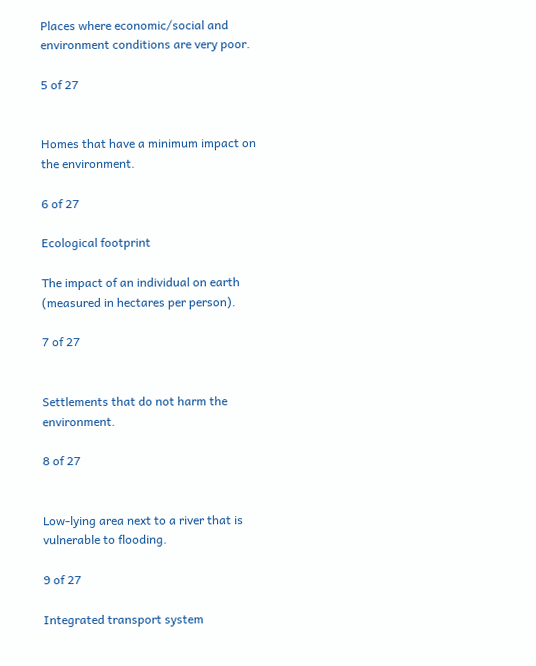Places where economic/social and environment conditions are very poor.

5 of 27


Homes that have a minimum impact on the environment.

6 of 27

Ecological footprint

The impact of an individual on earth (measured in hectares per person).

7 of 27


Settlements that do not harm the environment.

8 of 27


Low-lying area next to a river that is vulnerable to flooding.

9 of 27

Integrated transport system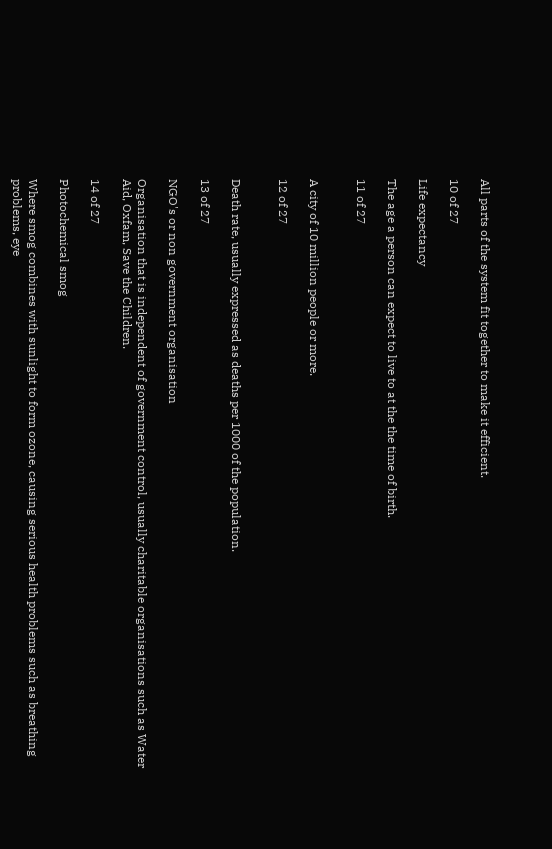All parts of the system fit together to make it efficient.

10 of 27

Life expectancy

The age a person can expect to live to at the the time of birth.

11 of 27


A city of 10 million people or more.

12 of 27


Death rate, usually expressed as deaths per 1000 of the population.

13 of 27

NGO's or non government organisation

Organisation that is independent of government control, usually charitable organisations such as Water Aid, Oxfam, Save the Children.

14 of 27

Photochemical smog

Where smog combines with sunlight to form ozone, causing serious health problems such as breathing problems, eye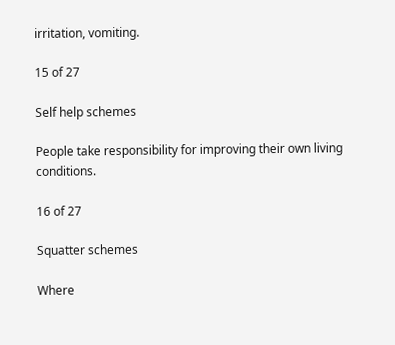irritation, vomiting.

15 of 27

Self help schemes

People take responsibility for improving their own living conditions.

16 of 27

Squatter schemes

Where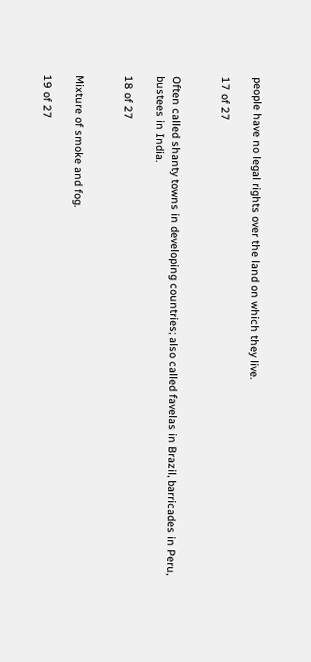people have no legal rights over the land on which they live.

17 of 27


Often called shanty towns in developing countries; also called favelas in Brazil, barricades in Peru, bustees in India.

18 of 27


Mixture of smoke and fog.

19 of 27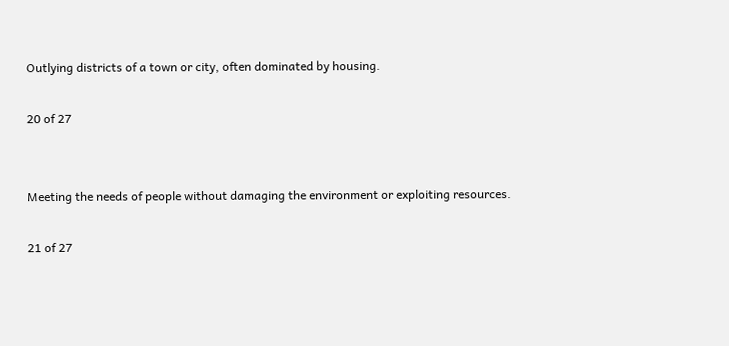Outlying districts of a town or city, often dominated by housing.

20 of 27


Meeting the needs of people without damaging the environment or exploiting resources.

21 of 27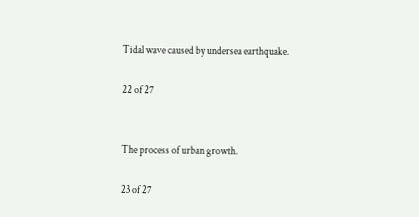Tidal wave caused by undersea earthquake.

22 of 27


The process of urban growth.

23 of 27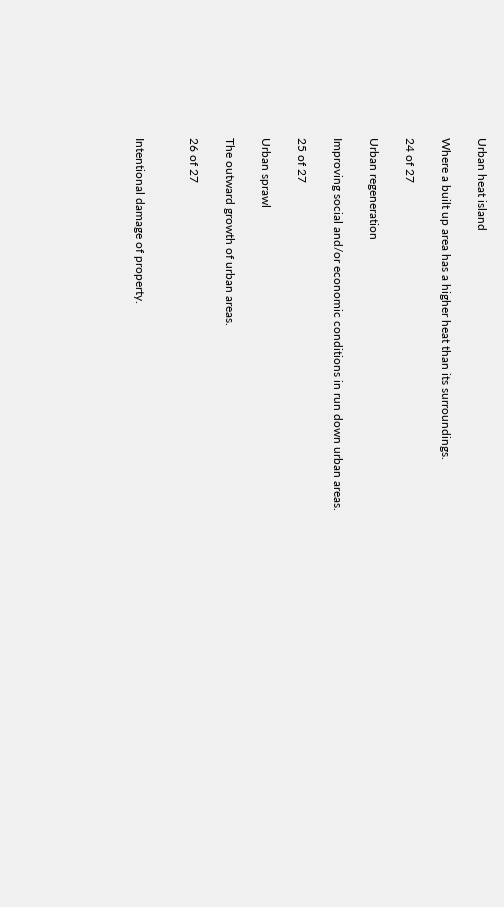Urban heat island

Where a built up area has a higher heat than its surroundings.

24 of 27

Urban regeneration

Improving social and/or economic conditions in run down urban areas.

25 of 27

Urban sprawl

The outward growth of urban areas.

26 of 27


Intentional damage of property.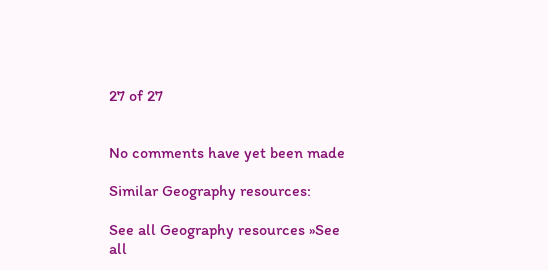27 of 27


No comments have yet been made

Similar Geography resources:

See all Geography resources »See all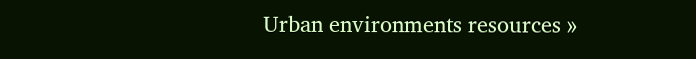Urban environments resources »